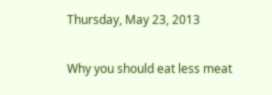Thursday, May 23, 2013

Why you should eat less meat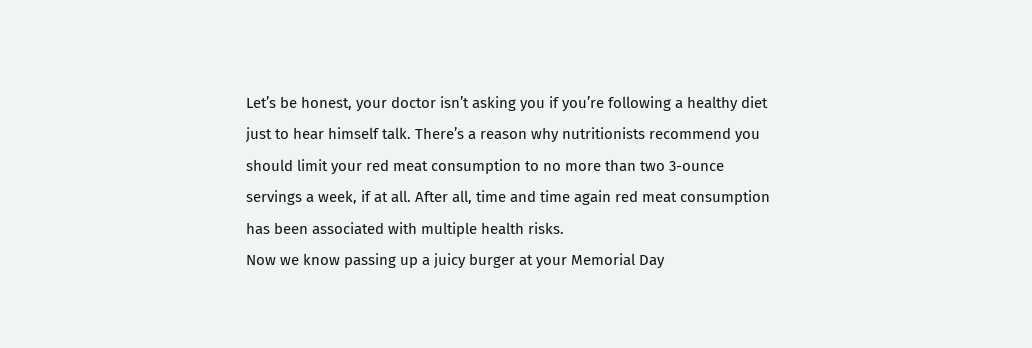Let’s be honest, your doctor isn’t asking you if you’re following a healthy diet just to hear himself talk. There’s a reason why nutritionists recommend you should limit your red meat consumption to no more than two 3-ounce servings a week, if at all. After all, time and time again red meat consumption has been associated with multiple health risks.
Now we know passing up a juicy burger at your Memorial Day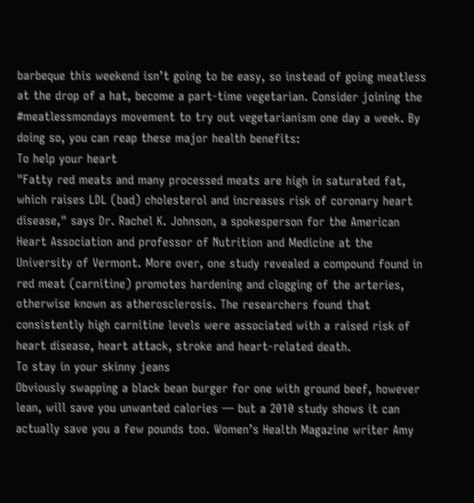barbeque this weekend isn’t going to be easy, so instead of going meatless at the drop of a hat, become a part-time vegetarian. Consider joining the #meatlessmondays movement to try out vegetarianism one day a week. By doing so, you can reap these major health benefits:
To help your heart
"Fatty red meats and many processed meats are high in saturated fat, which raises LDL (bad) cholesterol and increases risk of coronary heart disease," says Dr. Rachel K. Johnson, a spokesperson for the American Heart Association and professor of Nutrition and Medicine at the University of Vermont. More over, one study revealed a compound found in red meat (carnitine) promotes hardening and clogging of the arteries, otherwise known as atherosclerosis. The researchers found that consistently high carnitine levels were associated with a raised risk of heart disease, heart attack, stroke and heart-related death.
To stay in your skinny jeans
Obviously swapping a black bean burger for one with ground beef, however lean, will save you unwanted calories — but a 2010 study shows it can actually save you a few pounds too. Women’s Health Magazine writer Amy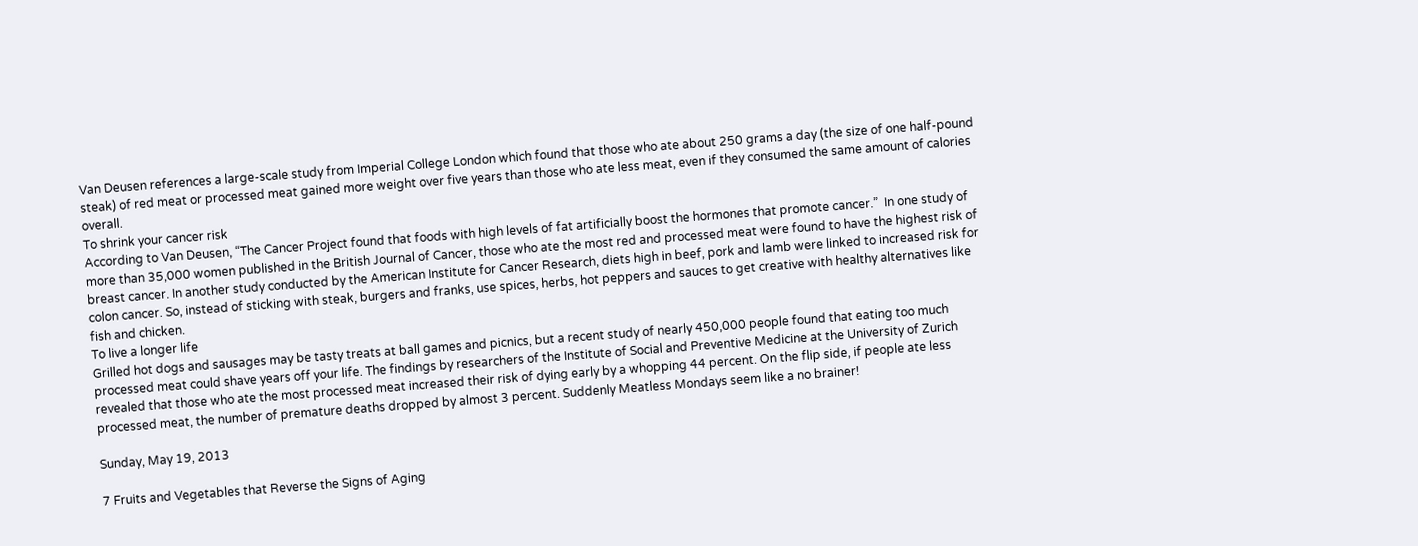Van Deusen references a large-scale study from Imperial College London which found that those who ate about 250 grams a day (the size of one half-pound steak) of red meat or processed meat gained more weight over five years than those who ate less meat, even if they consumed the same amount of calories overall.
To shrink your cancer risk
According to Van Deusen, “The Cancer Project found that foods with high levels of fat artificially boost the hormones that promote cancer.”  In one study of more than 35,000 women published in the British Journal of Cancer, those who ate the most red and processed meat were found to have the highest risk of breast cancer. In another study conducted by the American Institute for Cancer Research, diets high in beef, pork and lamb were linked to increased risk for colon cancer. So, instead of sticking with steak, burgers and franks, use spices, herbs, hot peppers and sauces to get creative with healthy alternatives like fish and chicken.
To live a longer life
Grilled hot dogs and sausages may be tasty treats at ball games and picnics, but a recent study of nearly 450,000 people found that eating too much processed meat could shave years off your life. The findings by researchers of the Institute of Social and Preventive Medicine at the University of Zurich revealed that those who ate the most processed meat increased their risk of dying early by a whopping 44 percent. On the flip side, if people ate less processed meat, the number of premature deaths dropped by almost 3 percent. Suddenly Meatless Mondays seem like a no brainer!

Sunday, May 19, 2013

7 Fruits and Vegetables that Reverse the Signs of Aging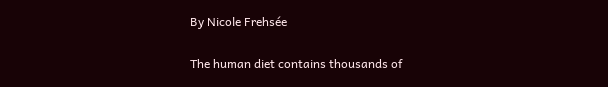By Nicole Frehsée

The human diet contains thousands of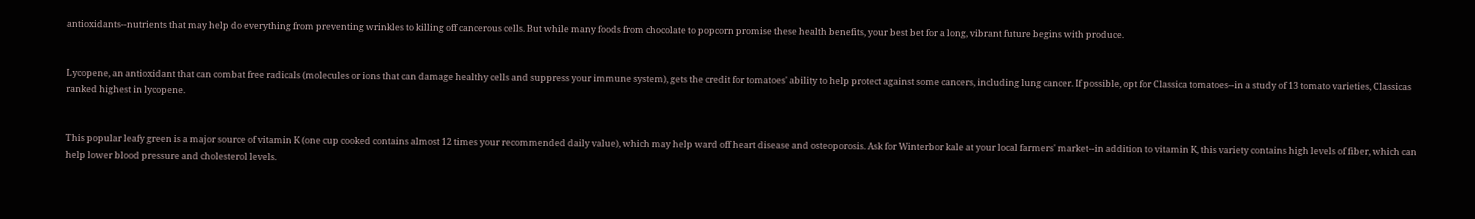antioxidants--nutrients that may help do everything from preventing wrinkles to killing off cancerous cells. But while many foods from chocolate to popcorn promise these health benefits, your best bet for a long, vibrant future begins with produce.


Lycopene, an antioxidant that can combat free radicals (molecules or ions that can damage healthy cells and suppress your immune system), gets the credit for tomatoes' ability to help protect against some cancers, including lung cancer. If possible, opt for Classica tomatoes--in a study of 13 tomato varieties, Classicas ranked highest in lycopene.


This popular leafy green is a major source of vitamin K (one cup cooked contains almost 12 times your recommended daily value), which may help ward off heart disease and osteoporosis. Ask for Winterbor kale at your local farmers' market--in addition to vitamin K, this variety contains high levels of fiber, which can help lower blood pressure and cholesterol levels.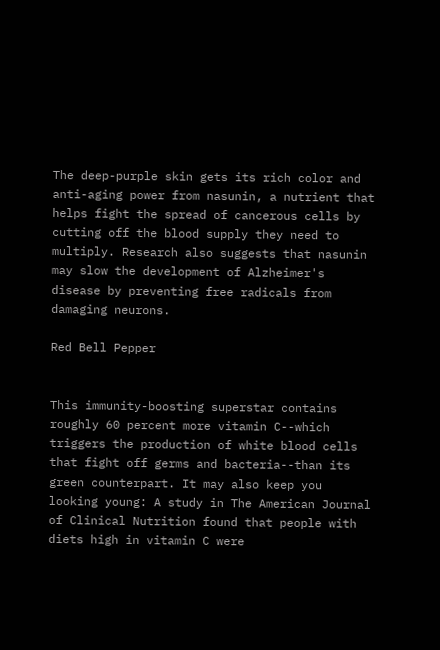The deep-purple skin gets its rich color and anti-aging power from nasunin, a nutrient that helps fight the spread of cancerous cells by cutting off the blood supply they need to multiply. Research also suggests that nasunin may slow the development of Alzheimer's disease by preventing free radicals from damaging neurons.

Red Bell Pepper


This immunity-boosting superstar contains roughly 60 percent more vitamin C--which triggers the production of white blood cells that fight off germs and bacteria--than its green counterpart. It may also keep you looking young: A study in The American Journal of Clinical Nutrition found that people with diets high in vitamin C were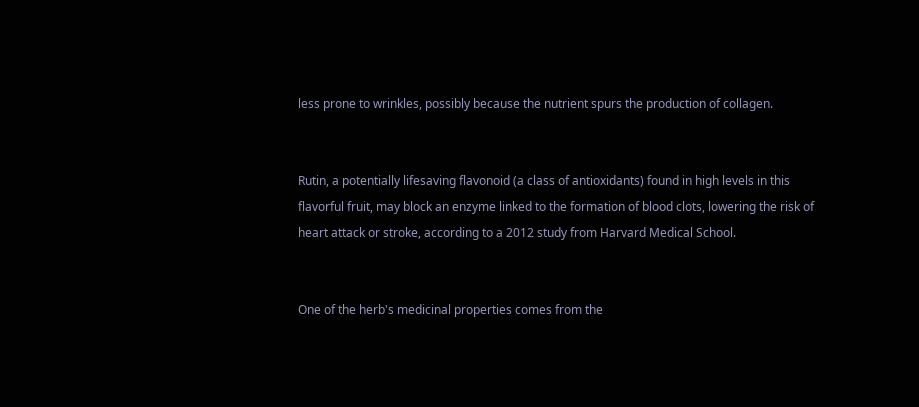less prone to wrinkles, possibly because the nutrient spurs the production of collagen.


Rutin, a potentially lifesaving flavonoid (a class of antioxidants) found in high levels in this flavorful fruit, may block an enzyme linked to the formation of blood clots, lowering the risk of heart attack or stroke, according to a 2012 study from Harvard Medical School.


One of the herb's medicinal properties comes from the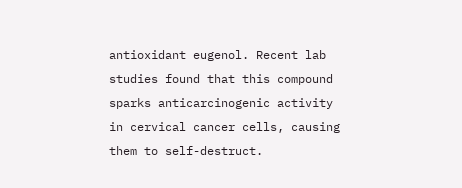antioxidant eugenol. Recent lab studies found that this compound sparks anticarcinogenic activity in cervical cancer cells, causing them to self-destruct.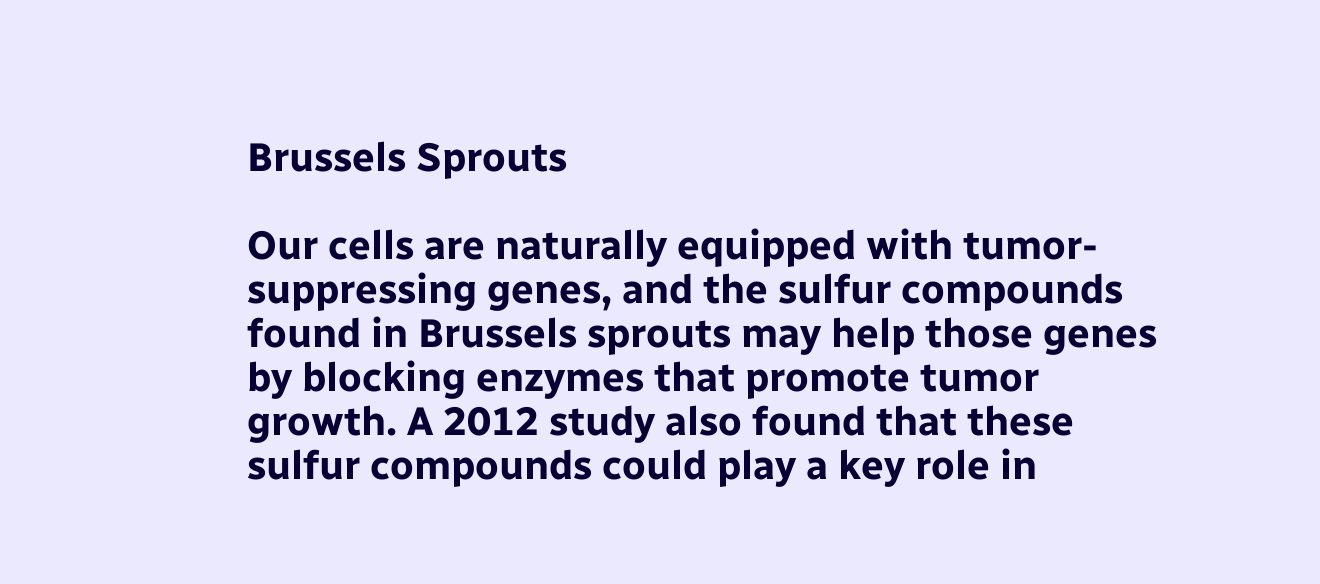Brussels Sprouts

Our cells are naturally equipped with tumor-suppressing genes, and the sulfur compounds found in Brussels sprouts may help those genes by blocking enzymes that promote tumor growth. A 2012 study also found that these sulfur compounds could play a key role in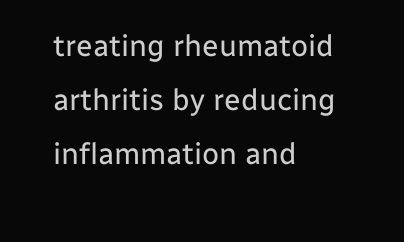treating rheumatoid arthritis by reducing inflammation and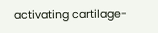activating cartilage-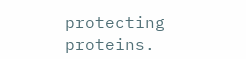protecting proteins.